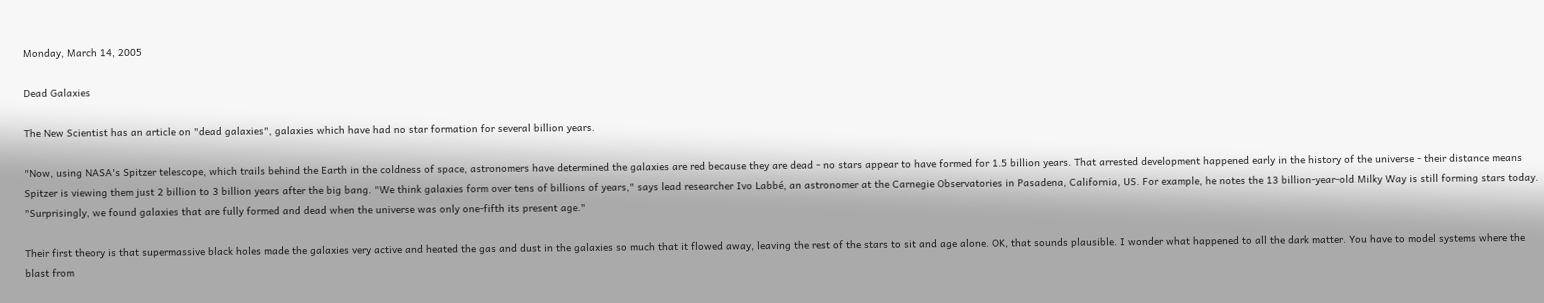Monday, March 14, 2005

Dead Galaxies

The New Scientist has an article on "dead galaxies", galaxies which have had no star formation for several billion years.

"Now, using NASA's Spitzer telescope, which trails behind the Earth in the coldness of space, astronomers have determined the galaxies are red because they are dead - no stars appear to have formed for 1.5 billion years. That arrested development happened early in the history of the universe - their distance means Spitzer is viewing them just 2 billion to 3 billion years after the big bang. "We think galaxies form over tens of billions of years," says lead researcher Ivo Labbé, an astronomer at the Carnegie Observatories in Pasadena, California, US. For example, he notes the 13 billion-year-old Milky Way is still forming stars today. "Surprisingly, we found galaxies that are fully formed and dead when the universe was only one-fifth its present age."

Their first theory is that supermassive black holes made the galaxies very active and heated the gas and dust in the galaxies so much that it flowed away, leaving the rest of the stars to sit and age alone. OK, that sounds plausible. I wonder what happened to all the dark matter. You have to model systems where the blast from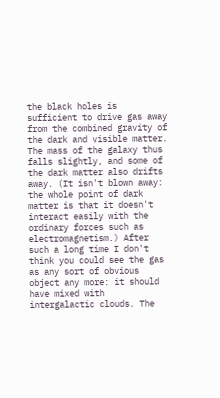the black holes is sufficient to drive gas away from the combined gravity of the dark and visible matter. The mass of the galaxy thus falls slightly, and some of the dark matter also drifts away. (It isn't blown away: the whole point of dark matter is that it doesn't interact easily with the ordinary forces such as electromagnetism.) After such a long time I don't think you could see the gas as any sort of obvious object any more: it should have mixed with intergalactic clouds. The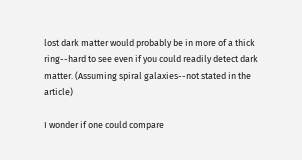lost dark matter would probably be in more of a thick ring--hard to see even if you could readily detect dark matter. (Assuming spiral galaxies--not stated in the article)

I wonder if one could compare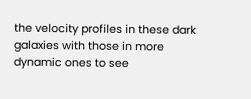the velocity profiles in these dark galaxies with those in more dynamic ones to see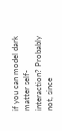if you can model dark matter self-interaction? Probably not, since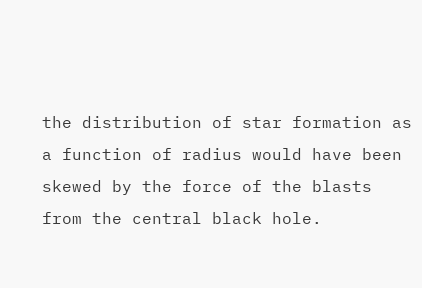the distribution of star formation as a function of radius would have been skewed by the force of the blasts from the central black hole.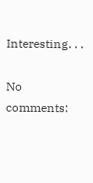Interesting. . .

No comments: